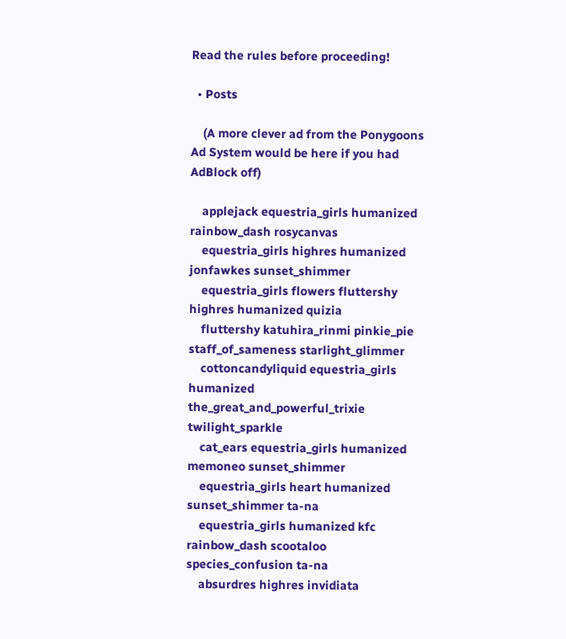Read the rules before proceeding!

  • Posts

    (A more clever ad from the Ponygoons Ad System would be here if you had AdBlock off)

    applejack equestria_girls humanized rainbow_dash rosycanvas
    equestria_girls highres humanized jonfawkes sunset_shimmer
    equestria_girls flowers fluttershy highres humanized quizia
    fluttershy katuhira_rinmi pinkie_pie staff_of_sameness starlight_glimmer
    cottoncandyliquid equestria_girls humanized the_great_and_powerful_trixie twilight_sparkle
    cat_ears equestria_girls humanized memoneo sunset_shimmer
    equestria_girls heart humanized sunset_shimmer ta-na
    equestria_girls humanized kfc rainbow_dash scootaloo species_confusion ta-na
    absurdres highres invidiata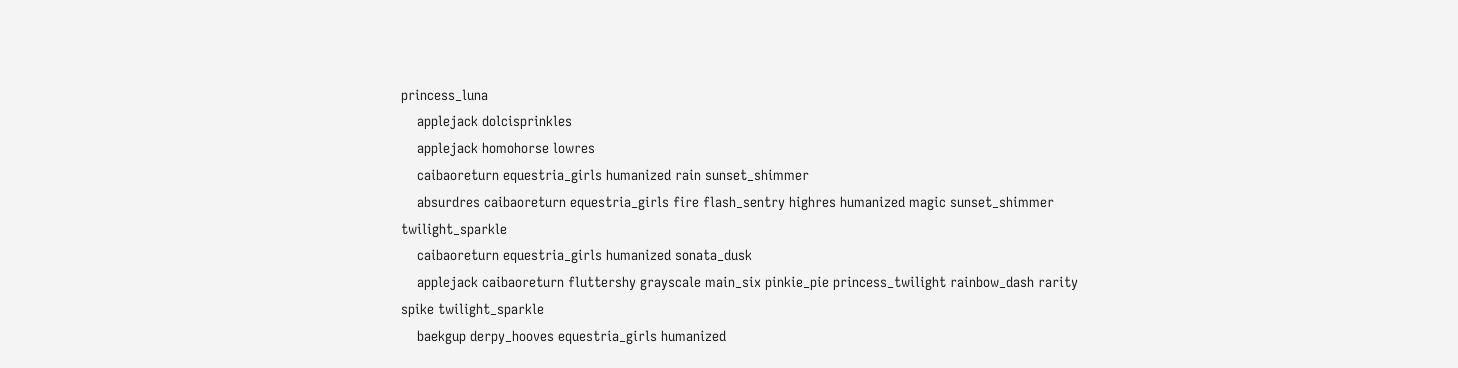princess_luna
    applejack dolcisprinkles
    applejack homohorse lowres
    caibaoreturn equestria_girls humanized rain sunset_shimmer
    absurdres caibaoreturn equestria_girls fire flash_sentry highres humanized magic sunset_shimmer twilight_sparkle
    caibaoreturn equestria_girls humanized sonata_dusk
    applejack caibaoreturn fluttershy grayscale main_six pinkie_pie princess_twilight rainbow_dash rarity spike twilight_sparkle
    baekgup derpy_hooves equestria_girls humanized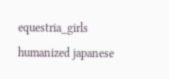equestria_girls humanized japanese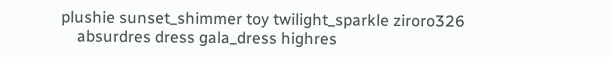plushie sunset_shimmer toy twilight_sparkle ziroro326
    absurdres dress gala_dress highres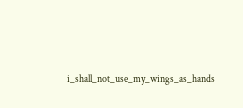i_shall_not_use_my_wings_as_hands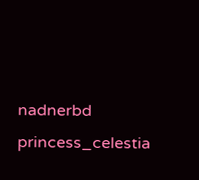nadnerbd princess_celestia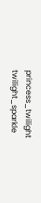princess_twilight twilight_sparkle